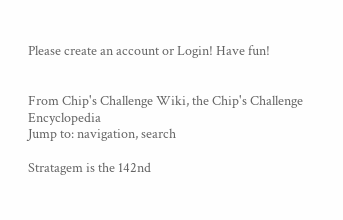Please create an account or Login! Have fun!


From Chip's Challenge Wiki, the Chip's Challenge Encyclopedia
Jump to: navigation, search

Stratagem is the 142nd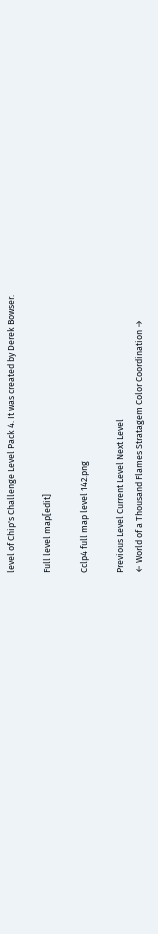level of Chip's Challenge Level Pack 4. It was created by Derek Bowser.

Full level map[edit]

Cclp4 full map level 142.png

Previous Level Current Level Next Level
← World of a Thousand Flames Stratagem Color Coordination →